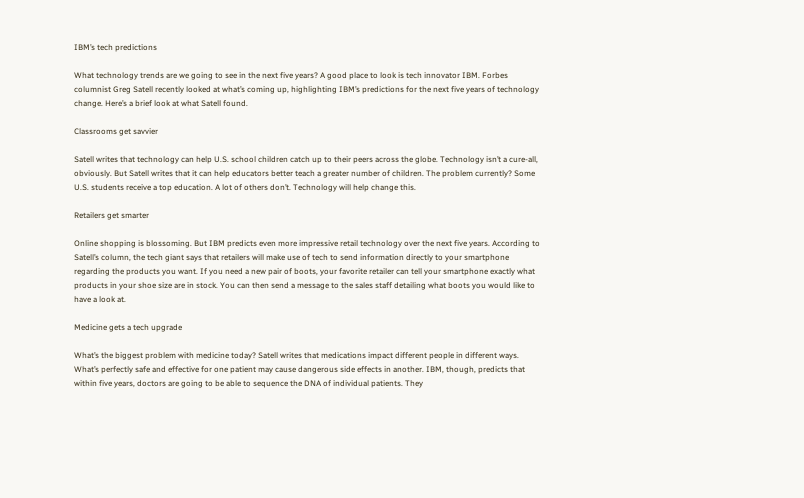IBM’s tech predictions

What technology trends are we going to see in the next five years? A good place to look is tech innovator IBM. Forbes columnist Greg Satell recently looked at what’s coming up, highlighting IBM’s predictions for the next five years of technology change. Here’s a brief look at what Satell found.

Classrooms get savvier

Satell writes that technology can help U.S. school children catch up to their peers across the globe. Technology isn’t a cure-all, obviously. But Satell writes that it can help educators better teach a greater number of children. The problem currently? Some U.S. students receive a top education. A lot of others don’t. Technology will help change this.

Retailers get smarter

Online shopping is blossoming. But IBM predicts even more impressive retail technology over the next five years. According to Satell’s column, the tech giant says that retailers will make use of tech to send information directly to your smartphone regarding the products you want. If you need a new pair of boots, your favorite retailer can tell your smartphone exactly what products in your shoe size are in stock. You can then send a message to the sales staff detailing what boots you would like to have a look at.

Medicine gets a tech upgrade

What’s the biggest problem with medicine today? Satell writes that medications impact different people in different ways. What’s perfectly safe and effective for one patient may cause dangerous side effects in another. IBM, though, predicts that within five years, doctors are going to be able to sequence the DNA of individual patients. They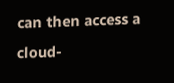can then access a cloud-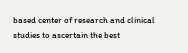based center of research and clinical studies to ascertain the best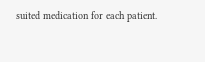suited medication for each patient.